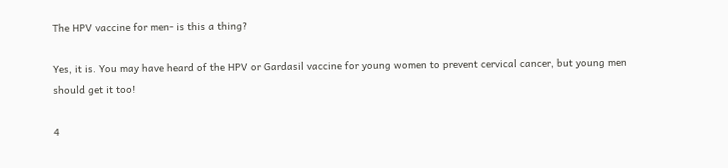The HPV vaccine for men- is this a thing?

Yes, it is. You may have heard of the HPV or Gardasil vaccine for young women to prevent cervical cancer, but young men should get it too!

4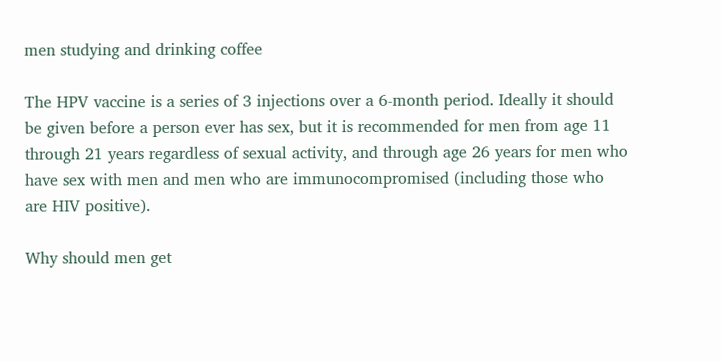men studying and drinking coffee

The HPV vaccine is a series of 3 injections over a 6-month period. Ideally it should be given before a person ever has sex, but it is recommended for men from age 11 through 21 years regardless of sexual activity, and through age 26 years for men who have sex with men and men who are immunocompromised (including those who are HIV positive).

Why should men get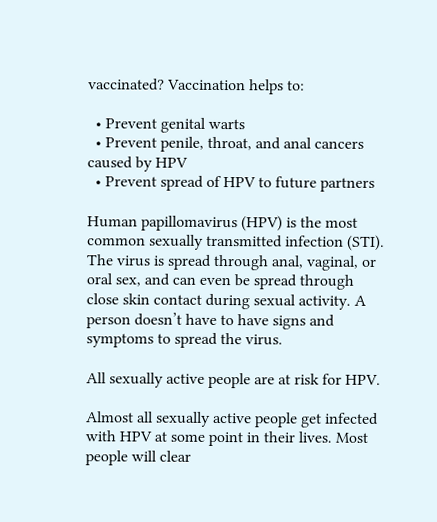vaccinated? Vaccination helps to:

  • Prevent genital warts
  • Prevent penile, throat, and anal cancers caused by HPV
  • Prevent spread of HPV to future partners

Human papillomavirus (HPV) is the most common sexually transmitted infection (STI).  The virus is spread through anal, vaginal, or oral sex, and can even be spread through close skin contact during sexual activity. A person doesn’t have to have signs and symptoms to spread the virus.

All sexually active people are at risk for HPV.

Almost all sexually active people get infected with HPV at some point in their lives. Most people will clear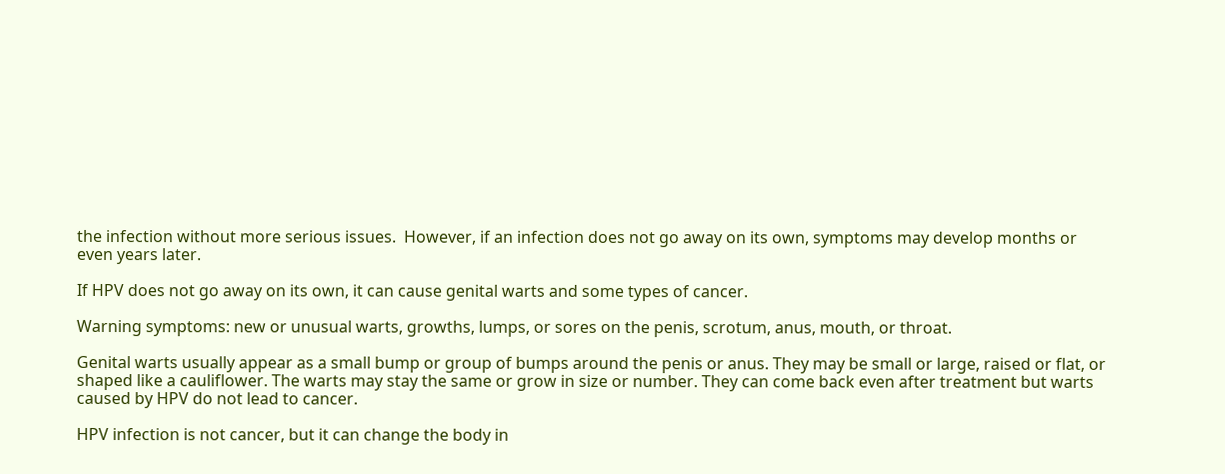the infection without more serious issues.  However, if an infection does not go away on its own, symptoms may develop months or even years later.

If HPV does not go away on its own, it can cause genital warts and some types of cancer.

Warning symptoms: new or unusual warts, growths, lumps, or sores on the penis, scrotum, anus, mouth, or throat.

Genital warts usually appear as a small bump or group of bumps around the penis or anus. They may be small or large, raised or flat, or shaped like a cauliflower. The warts may stay the same or grow in size or number. They can come back even after treatment but warts caused by HPV do not lead to cancer.

HPV infection is not cancer, but it can change the body in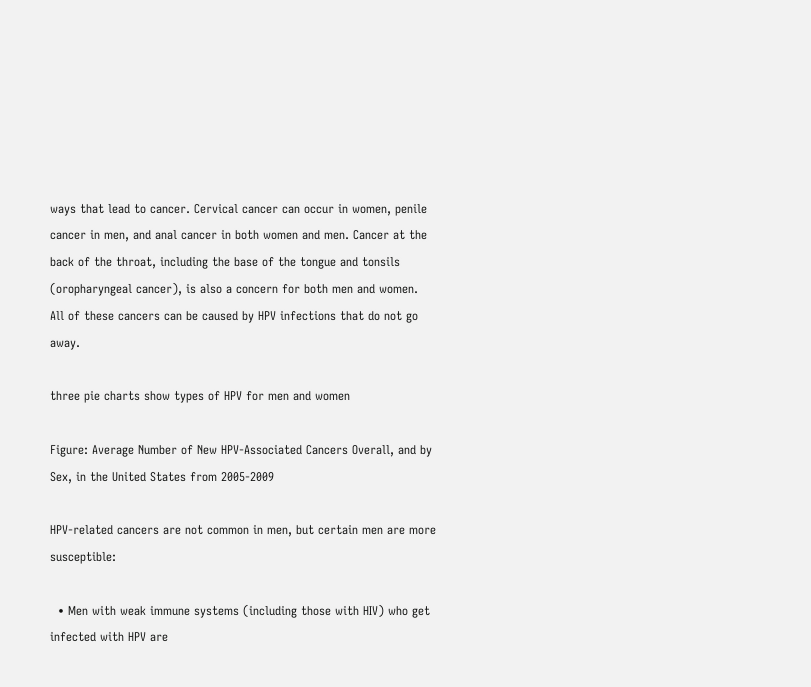ways that lead to cancer. Cervical cancer can occur in women, penile cancer in men, and anal cancer in both women and men. Cancer at the back of the throat, including the base of the tongue and tonsils (oropharyngeal cancer), is also a concern for both men and women.  All of these cancers can be caused by HPV infections that do not go away.

three pie charts show types of HPV for men and women

Figure: Average Number of New HPV-Associated Cancers Overall, and by Sex, in the United States from 2005-2009

HPV-related cancers are not common in men, but certain men are more susceptible:

  • Men with weak immune systems (including those with HIV) who get infected with HPV are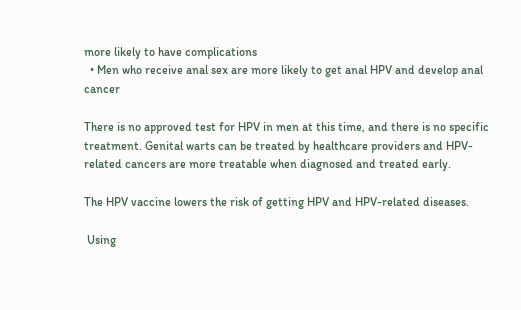more likely to have complications
  • Men who receive anal sex are more likely to get anal HPV and develop anal cancer

There is no approved test for HPV in men at this time, and there is no specific treatment. Genital warts can be treated by healthcare providers and HPV-related cancers are more treatable when diagnosed and treated early.

The HPV vaccine lowers the risk of getting HPV and HPV-related diseases.

 Using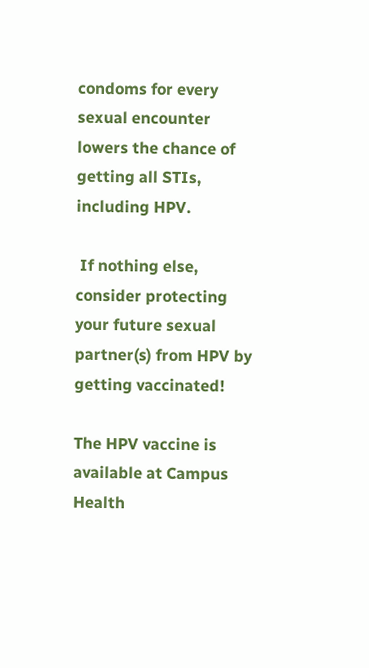condoms for every sexual encounter lowers the chance of getting all STIs, including HPV.

 If nothing else, consider protecting your future sexual partner(s) from HPV by getting vaccinated!

The HPV vaccine is available at Campus Health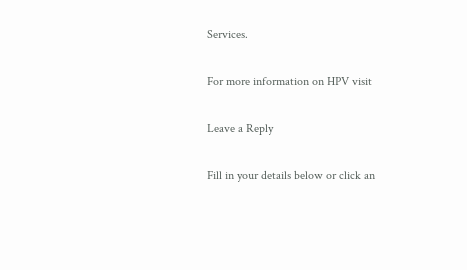Services.

For more information on HPV visit

Leave a Reply

Fill in your details below or click an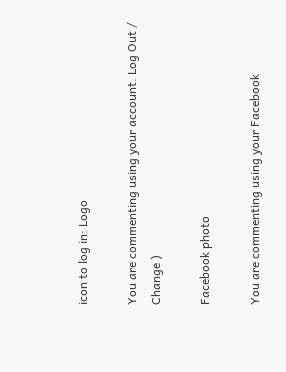icon to log in: Logo

You are commenting using your account. Log Out /  Change )

Facebook photo

You are commenting using your Facebook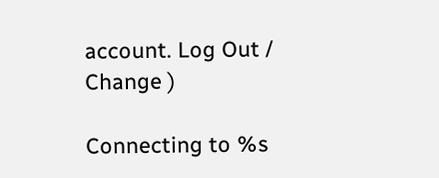account. Log Out /  Change )

Connecting to %s